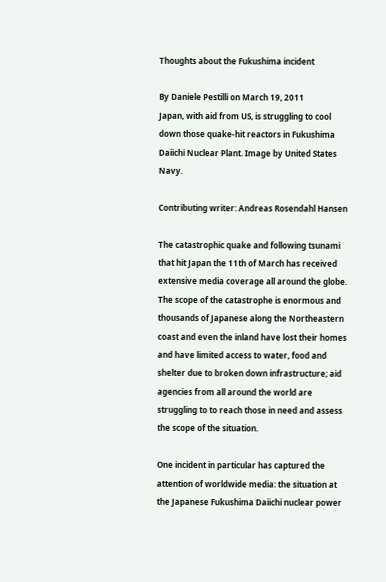Thoughts about the Fukushima incident

By Daniele Pestilli on March 19, 2011
Japan, with aid from US, is struggling to cool down those quake-hit reactors in Fukushima Daiichi Nuclear Plant. Image by United States Navy.

Contributing writer: Andreas Rosendahl Hansen

The catastrophic quake and following tsunami that hit Japan the 11th of March has received extensive media coverage all around the globe. The scope of the catastrophe is enormous and thousands of Japanese along the Northeastern coast and even the inland have lost their homes and have limited access to water, food and shelter due to broken down infrastructure; aid agencies from all around the world are struggling to to reach those in need and assess the scope of the situation.

One incident in particular has captured the attention of worldwide media: the situation at the Japanese Fukushima Daiichi nuclear power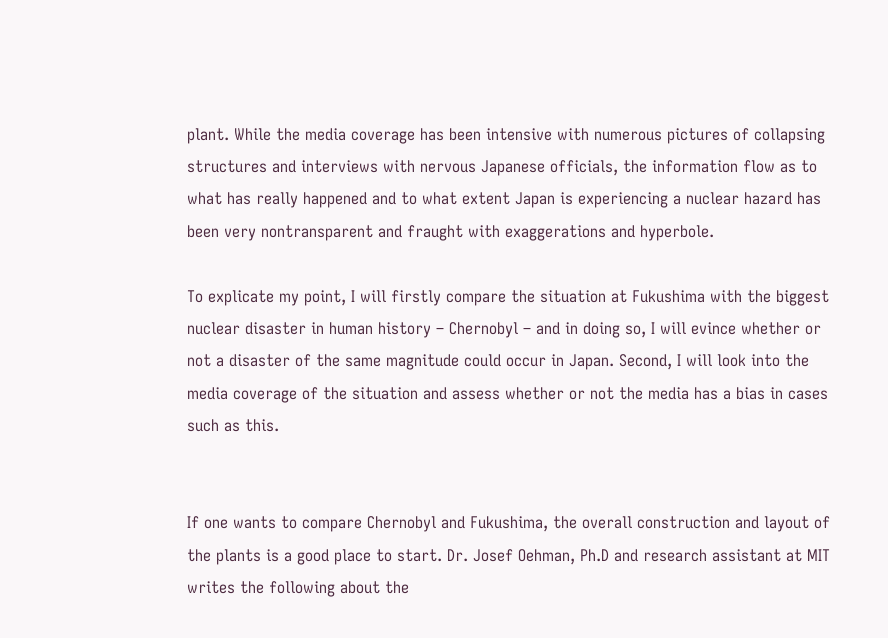plant. While the media coverage has been intensive with numerous pictures of collapsing structures and interviews with nervous Japanese officials, the information flow as to what has really happened and to what extent Japan is experiencing a nuclear hazard has been very nontransparent and fraught with exaggerations and hyperbole.

To explicate my point, I will firstly compare the situation at Fukushima with the biggest nuclear disaster in human history – Chernobyl – and in doing so, I will evince whether or not a disaster of the same magnitude could occur in Japan. Second, I will look into the media coverage of the situation and assess whether or not the media has a bias in cases such as this.


If one wants to compare Chernobyl and Fukushima, the overall construction and layout of the plants is a good place to start. Dr. Josef Oehman, Ph.D and research assistant at MIT writes the following about the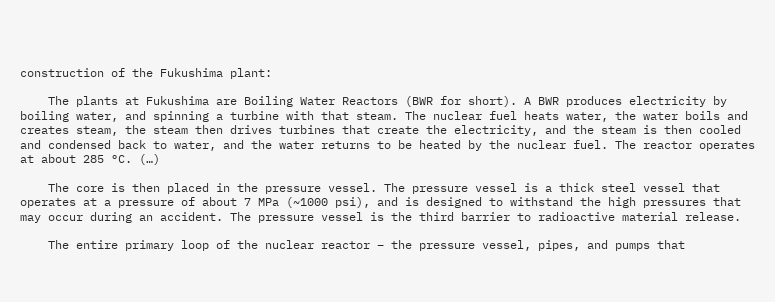construction of the Fukushima plant:

    The plants at Fukushima are Boiling Water Reactors (BWR for short). A BWR produces electricity by boiling water, and spinning a turbine with that steam. The nuclear fuel heats water, the water boils and creates steam, the steam then drives turbines that create the electricity, and the steam is then cooled and condensed back to water, and the water returns to be heated by the nuclear fuel. The reactor operates at about 285 °C. (…)

    The core is then placed in the pressure vessel. The pressure vessel is a thick steel vessel that operates at a pressure of about 7 MPa (~1000 psi), and is designed to withstand the high pressures that may occur during an accident. The pressure vessel is the third barrier to radioactive material release.

    The entire primary loop of the nuclear reactor – the pressure vessel, pipes, and pumps that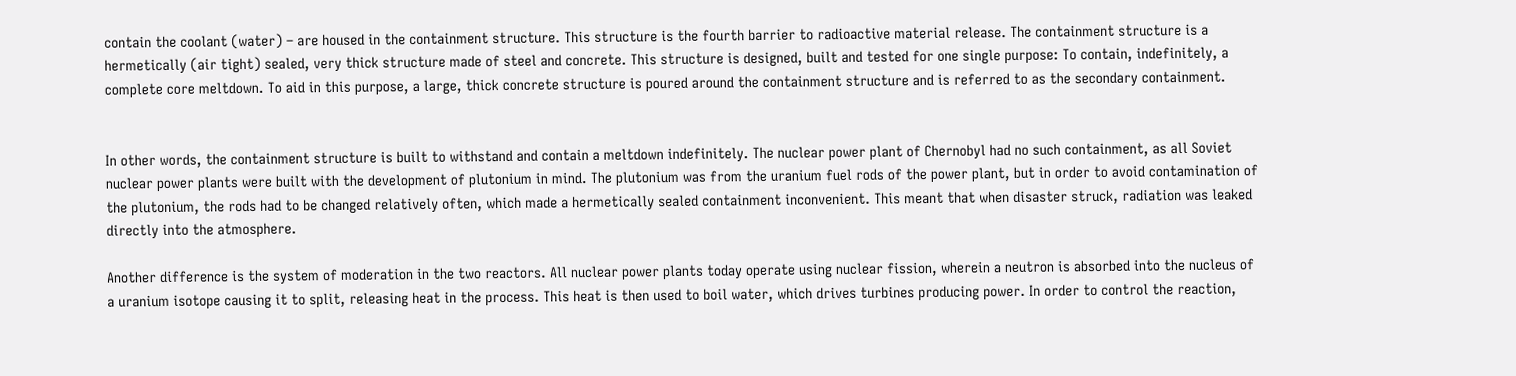contain the coolant (water) – are housed in the containment structure. This structure is the fourth barrier to radioactive material release. The containment structure is a hermetically (air tight) sealed, very thick structure made of steel and concrete. This structure is designed, built and tested for one single purpose: To contain, indefinitely, a complete core meltdown. To aid in this purpose, a large, thick concrete structure is poured around the containment structure and is referred to as the secondary containment.


In other words, the containment structure is built to withstand and contain a meltdown indefinitely. The nuclear power plant of Chernobyl had no such containment, as all Soviet nuclear power plants were built with the development of plutonium in mind. The plutonium was from the uranium fuel rods of the power plant, but in order to avoid contamination of the plutonium, the rods had to be changed relatively often, which made a hermetically sealed containment inconvenient. This meant that when disaster struck, radiation was leaked directly into the atmosphere.

Another difference is the system of moderation in the two reactors. All nuclear power plants today operate using nuclear fission, wherein a neutron is absorbed into the nucleus of a uranium isotope causing it to split, releasing heat in the process. This heat is then used to boil water, which drives turbines producing power. In order to control the reaction,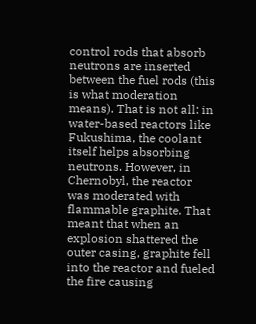control rods that absorb neutrons are inserted between the fuel rods (this is what moderation means). That is not all: in water-based reactors like Fukushima, the coolant itself helps absorbing neutrons. However, in Chernobyl, the reactor was moderated with flammable graphite. That meant that when an explosion shattered the outer casing, graphite fell into the reactor and fueled the fire causing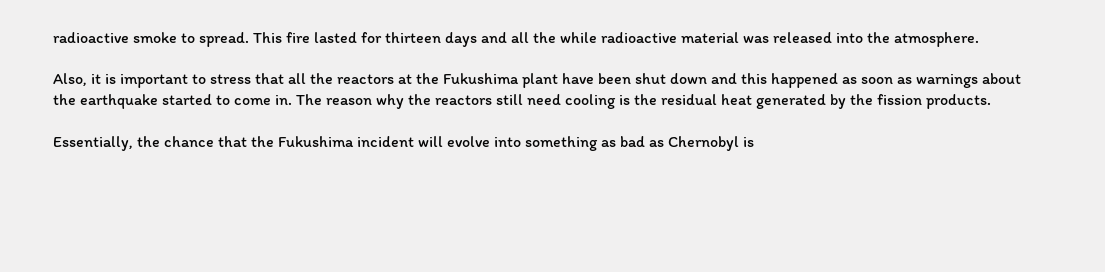radioactive smoke to spread. This fire lasted for thirteen days and all the while radioactive material was released into the atmosphere.

Also, it is important to stress that all the reactors at the Fukushima plant have been shut down and this happened as soon as warnings about the earthquake started to come in. The reason why the reactors still need cooling is the residual heat generated by the fission products.

Essentially, the chance that the Fukushima incident will evolve into something as bad as Chernobyl is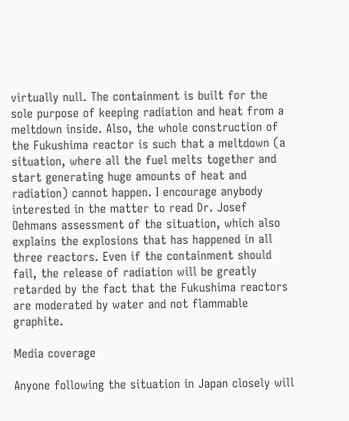virtually null. The containment is built for the sole purpose of keeping radiation and heat from a meltdown inside. Also, the whole construction of the Fukushima reactor is such that a meltdown (a situation, where all the fuel melts together and start generating huge amounts of heat and radiation) cannot happen. I encourage anybody interested in the matter to read Dr. Josef Oehmans assessment of the situation, which also explains the explosions that has happened in all three reactors. Even if the containment should fail, the release of radiation will be greatly retarded by the fact that the Fukushima reactors are moderated by water and not flammable graphite.

Media coverage

Anyone following the situation in Japan closely will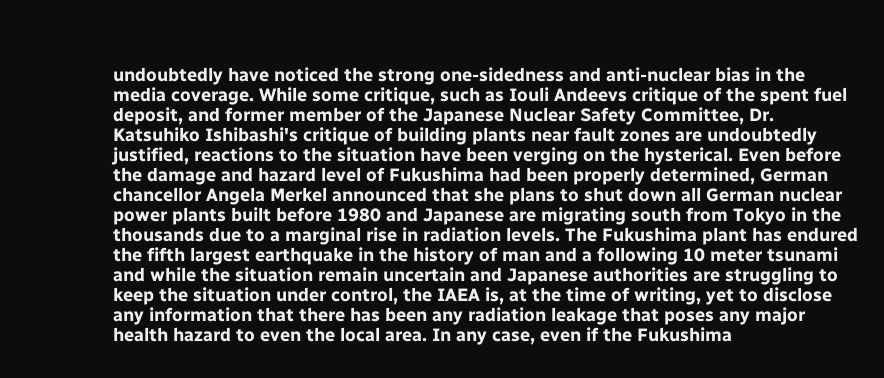undoubtedly have noticed the strong one-sidedness and anti-nuclear bias in the media coverage. While some critique, such as Iouli Andeevs critique of the spent fuel deposit, and former member of the Japanese Nuclear Safety Committee, Dr. Katsuhiko Ishibashi's critique of building plants near fault zones are undoubtedly justified, reactions to the situation have been verging on the hysterical. Even before the damage and hazard level of Fukushima had been properly determined, German chancellor Angela Merkel announced that she plans to shut down all German nuclear power plants built before 1980 and Japanese are migrating south from Tokyo in the thousands due to a marginal rise in radiation levels. The Fukushima plant has endured the fifth largest earthquake in the history of man and a following 10 meter tsunami and while the situation remain uncertain and Japanese authorities are struggling to keep the situation under control, the IAEA is, at the time of writing, yet to disclose any information that there has been any radiation leakage that poses any major health hazard to even the local area. In any case, even if the Fukushima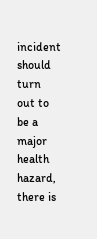incident should turn out to be a major health hazard, there is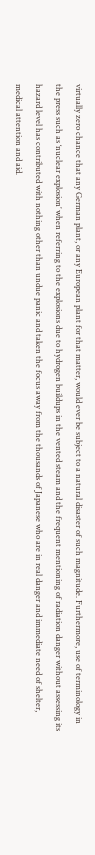virtually zero chance that any German plant, or any European plant for that matter, would ever be subject to a natural disaster of such magnitude. Furthermore, use of terminology in the press such as ‘nuclear explosion’ when referring to the explosions due to hydrogen buildups in the vented steam and the frequent mentioning of radiation danger without assessing its hazard level has contributed with nothing other than undue panic and taken the focus away from the thousands of Japanese who are in real danger and immediate need of shelter, medical attention and aid.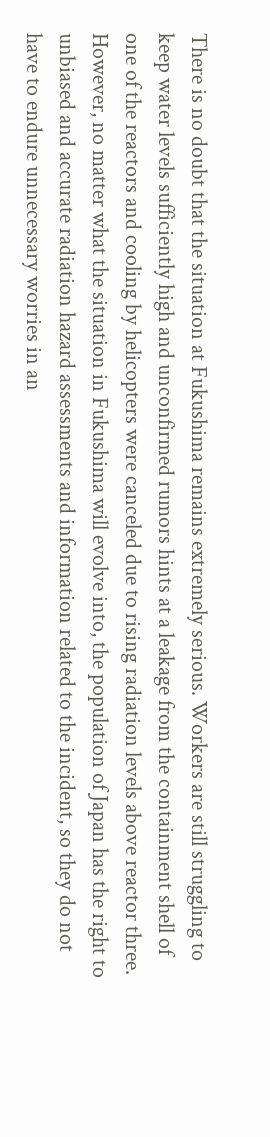There is no doubt that the situation at Fukushima remains extremely serious. Workers are still struggling to keep water levels sufficiently high and unconfirmed rumors hints at a leakage from the containment shell of one of the reactors and cooling by helicopters were canceled due to rising radiation levels above reactor three. However, no matter what the situation in Fukushima will evolve into, the population of Japan has the right to unbiased and accurate radiation hazard assessments and information related to the incident, so they do not have to endure unnecessary worries in an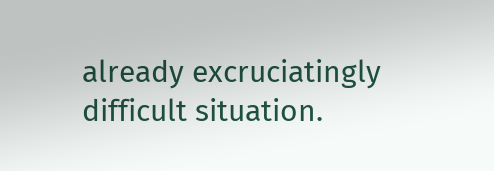already excruciatingly difficult situation.